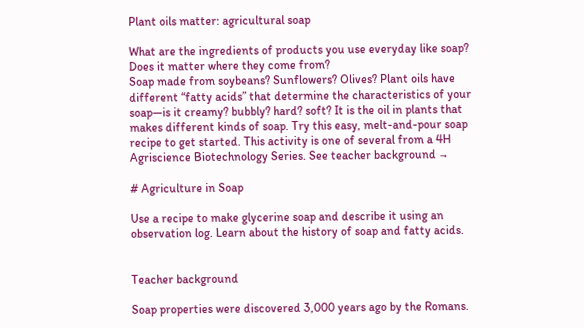Plant oils matter: agricultural soap

What are the ingredients of products you use everyday like soap? Does it matter where they come from?
Soap made from soybeans? Sunflowers? Olives? Plant oils have different “fatty acids” that determine the characteristics of your soap—is it creamy? bubbly? hard? soft? It is the oil in plants that makes different kinds of soap. Try this easy, melt-and-pour soap recipe to get started. This activity is one of several from a 4H Agriscience Biotechnology Series. See teacher background →

# Agriculture in Soap

Use a recipe to make glycerine soap and describe it using an observation log. Learn about the history of soap and fatty acids.


Teacher background

Soap properties were discovered 3,000 years ago by the Romans.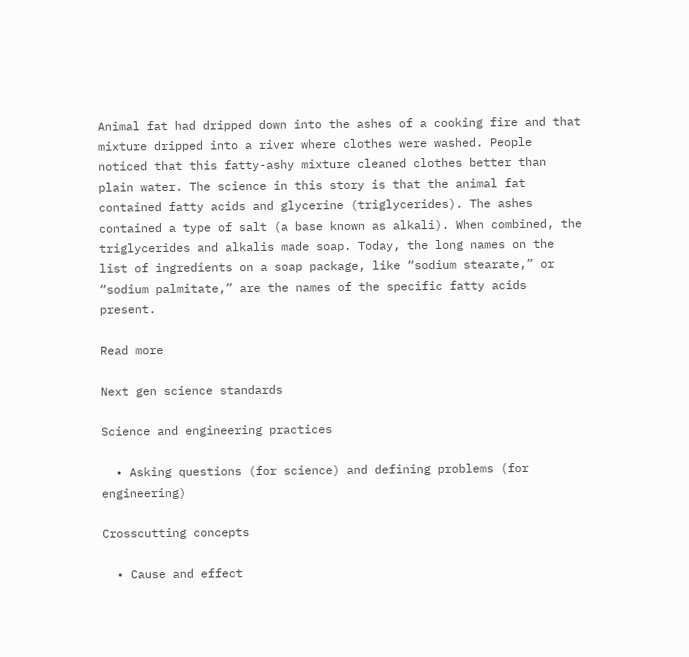Animal fat had dripped down into the ashes of a cooking fire and that mixture dripped into a river where clothes were washed. People noticed that this fatty-ashy mixture cleaned clothes better than plain water. The science in this story is that the animal fat contained fatty acids and glycerine (triglycerides). The ashes contained a type of salt (a base known as alkali). When combined, the triglycerides and alkalis made soap. Today, the long names on the list of ingredients on a soap package, like “sodium stearate,” or “sodium palmitate,” are the names of the specific fatty acids present.

Read more

Next gen science standards

Science and engineering practices

  • Asking questions (for science) and defining problems (for engineering)

Crosscutting concepts

  • Cause and effect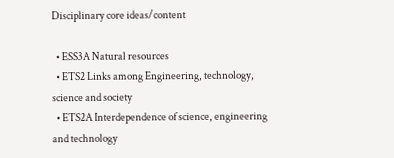Disciplinary core ideas/content

  • ESS3A Natural resources
  • ETS2 Links among Engineering, technology, science and society
  • ETS2A Interdependence of science, engineering and technology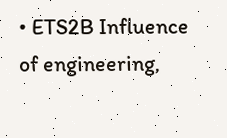• ETS2B Influence of engineering,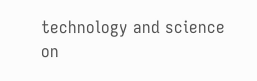technology and science on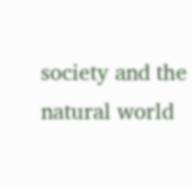society and the natural world